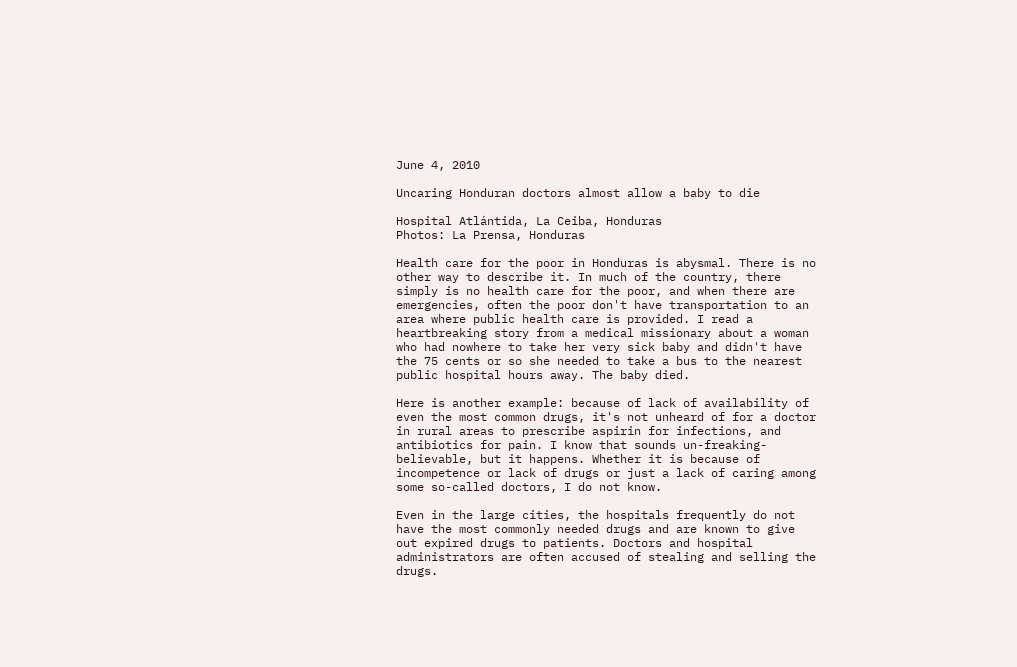June 4, 2010

Uncaring Honduran doctors almost allow a baby to die

Hospital Atlántida, La Ceiba, Honduras
Photos: La Prensa, Honduras

Health care for the poor in Honduras is abysmal. There is no other way to describe it. In much of the country, there simply is no health care for the poor, and when there are emergencies, often the poor don't have transportation to an area where public health care is provided. I read a heartbreaking story from a medical missionary about a woman who had nowhere to take her very sick baby and didn't have the 75 cents or so she needed to take a bus to the nearest public hospital hours away. The baby died.

Here is another example: because of lack of availability of even the most common drugs, it's not unheard of for a doctor in rural areas to prescribe aspirin for infections, and antibiotics for pain. I know that sounds un-freaking-believable, but it happens. Whether it is because of incompetence or lack of drugs or just a lack of caring among some so-called doctors, I do not know.

Even in the large cities, the hospitals frequently do not have the most commonly needed drugs and are known to give out expired drugs to patients. Doctors and hospital administrators are often accused of stealing and selling the drugs.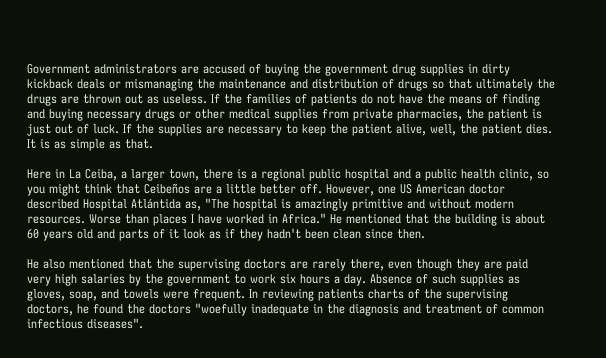Government administrators are accused of buying the government drug supplies in dirty kickback deals or mismanaging the maintenance and distribution of drugs so that ultimately the drugs are thrown out as useless. If the families of patients do not have the means of finding and buying necessary drugs or other medical supplies from private pharmacies, the patient is just out of luck. If the supplies are necessary to keep the patient alive, well, the patient dies. It is as simple as that.

Here in La Ceiba, a larger town, there is a regional public hospital and a public health clinic, so you might think that Ceibeños are a little better off. However, one US American doctor described Hospital Atlántida as, "The hospital is amazingly primitive and without modern resources. Worse than places I have worked in Africa." He mentioned that the building is about 60 years old and parts of it look as if they hadn't been clean since then.

He also mentioned that the supervising doctors are rarely there, even though they are paid very high salaries by the government to work six hours a day. Absence of such supplies as gloves, soap, and towels were frequent. In reviewing patients charts of the supervising doctors, he found the doctors "woefully inadequate in the diagnosis and treatment of common infectious diseases".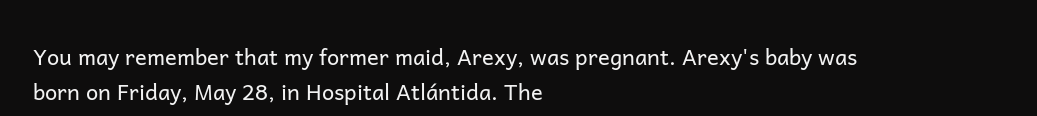You may remember that my former maid, Arexy, was pregnant. Arexy's baby was born on Friday, May 28, in Hospital Atlántida. The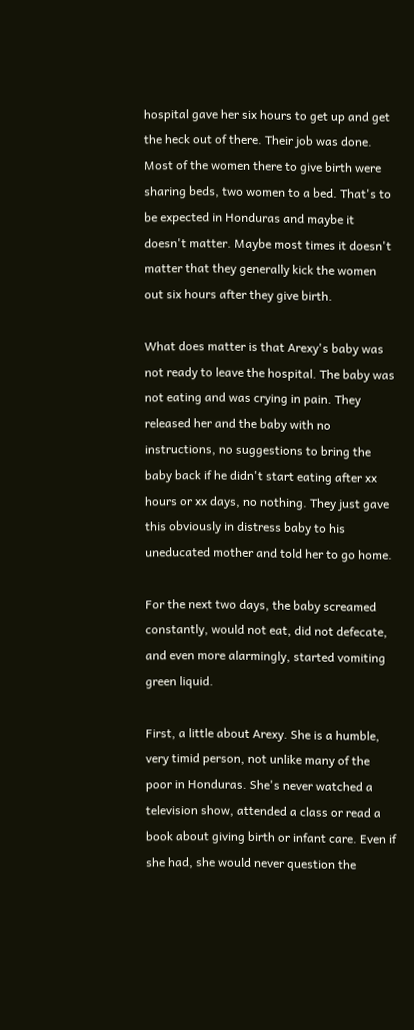hospital gave her six hours to get up and get the heck out of there. Their job was done. Most of the women there to give birth were sharing beds, two women to a bed. That's to be expected in Honduras and maybe it doesn't matter. Maybe most times it doesn't matter that they generally kick the women out six hours after they give birth.

What does matter is that Arexy's baby was not ready to leave the hospital. The baby was not eating and was crying in pain. They released her and the baby with no instructions, no suggestions to bring the baby back if he didn't start eating after xx hours or xx days, no nothing. They just gave this obviously in distress baby to his uneducated mother and told her to go home.

For the next two days, the baby screamed constantly, would not eat, did not defecate, and even more alarmingly, started vomiting green liquid.

First, a little about Arexy. She is a humble, very timid person, not unlike many of the poor in Honduras. She's never watched a television show, attended a class or read a book about giving birth or infant care. Even if she had, she would never question the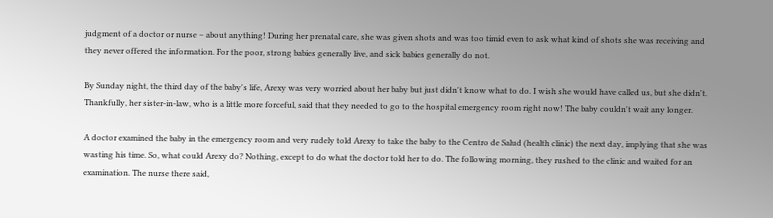judgment of a doctor or nurse − about anything! During her prenatal care, she was given shots and was too timid even to ask what kind of shots she was receiving and they never offered the information. For the poor, strong babies generally live, and sick babies generally do not.

By Sunday night, the third day of the baby's life, Arexy was very worried about her baby but just didn't know what to do. I wish she would have called us, but she didn't. Thankfully, her sister-in-law, who is a little more forceful, said that they needed to go to the hospital emergency room right now! The baby couldn't wait any longer.

A doctor examined the baby in the emergency room and very rudely told Arexy to take the baby to the Centro de Salud (health clinic) the next day, implying that she was wasting his time. So, what could Arexy do? Nothing, except to do what the doctor told her to do. The following morning, they rushed to the clinic and waited for an examination. The nurse there said,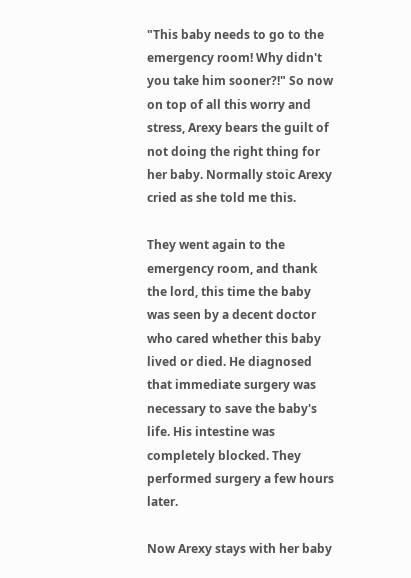"This baby needs to go to the emergency room! Why didn't you take him sooner?!" So now on top of all this worry and stress, Arexy bears the guilt of not doing the right thing for her baby. Normally stoic Arexy cried as she told me this.

They went again to the emergency room, and thank the lord, this time the baby was seen by a decent doctor who cared whether this baby lived or died. He diagnosed that immediate surgery was necessary to save the baby's life. His intestine was completely blocked. They performed surgery a few hours later.

Now Arexy stays with her baby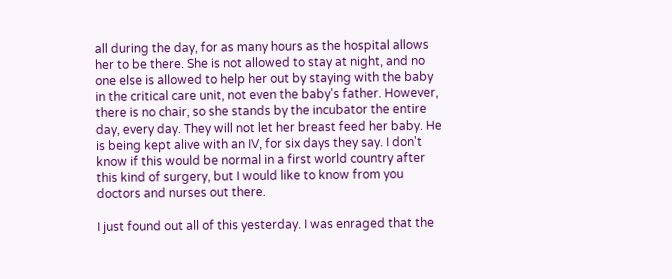all during the day, for as many hours as the hospital allows her to be there. She is not allowed to stay at night, and no one else is allowed to help her out by staying with the baby in the critical care unit, not even the baby's father. However, there is no chair, so she stands by the incubator the entire day, every day. They will not let her breast feed her baby. He is being kept alive with an IV, for six days they say. I don't know if this would be normal in a first world country after this kind of surgery, but I would like to know from you doctors and nurses out there.

I just found out all of this yesterday. I was enraged that the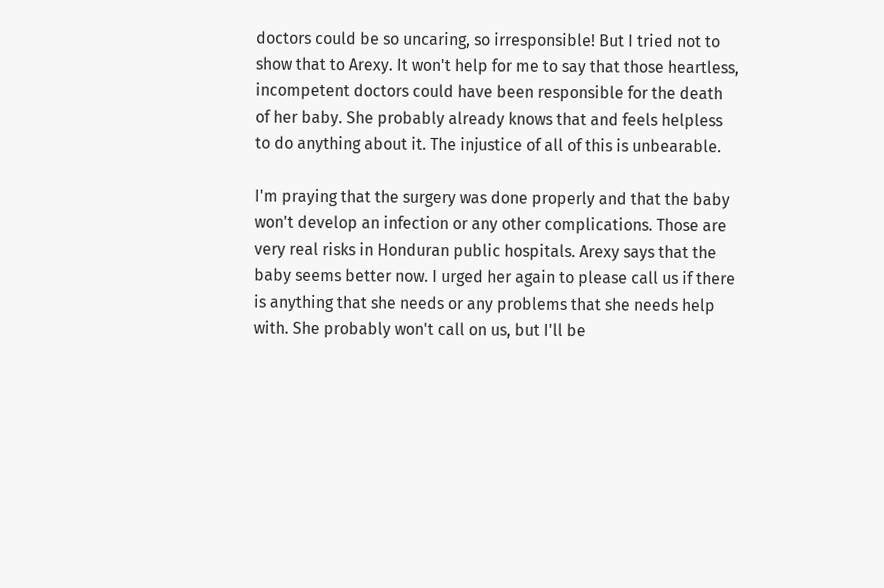doctors could be so uncaring, so irresponsible! But I tried not to show that to Arexy. It won't help for me to say that those heartless, incompetent doctors could have been responsible for the death of her baby. She probably already knows that and feels helpless to do anything about it. The injustice of all of this is unbearable.

I'm praying that the surgery was done properly and that the baby won't develop an infection or any other complications. Those are very real risks in Honduran public hospitals. Arexy says that the baby seems better now. I urged her again to please call us if there is anything that she needs or any problems that she needs help with. She probably won't call on us, but I'll be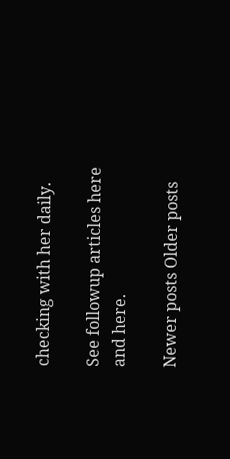checking with her daily.

See followup articles here and here.

Newer posts Older posts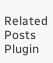Related Posts Plugin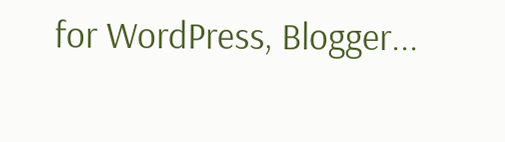for WordPress, Blogger...